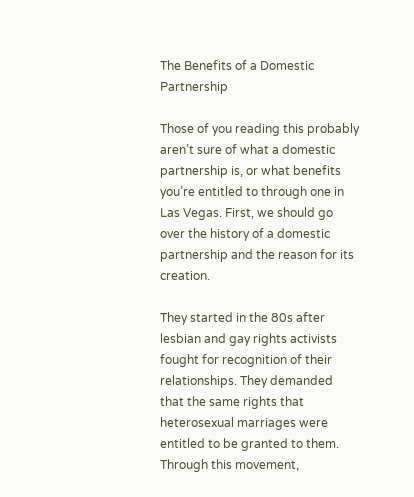The Benefits of a Domestic Partnership

Those of you reading this probably aren’t sure of what a domestic partnership is, or what benefits you’re entitled to through one in Las Vegas. First, we should go over the history of a domestic partnership and the reason for its creation.

They started in the 80s after lesbian and gay rights activists fought for recognition of their relationships. They demanded that the same rights that heterosexual marriages were entitled to be granted to them. Through this movement,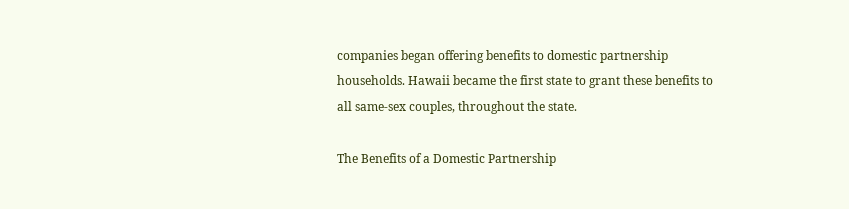companies began offering benefits to domestic partnership households. Hawaii became the first state to grant these benefits to all same-sex couples, throughout the state.

The Benefits of a Domestic Partnership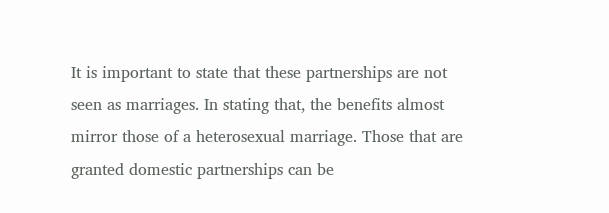It is important to state that these partnerships are not seen as marriages. In stating that, the benefits almost mirror those of a heterosexual marriage. Those that are granted domestic partnerships can be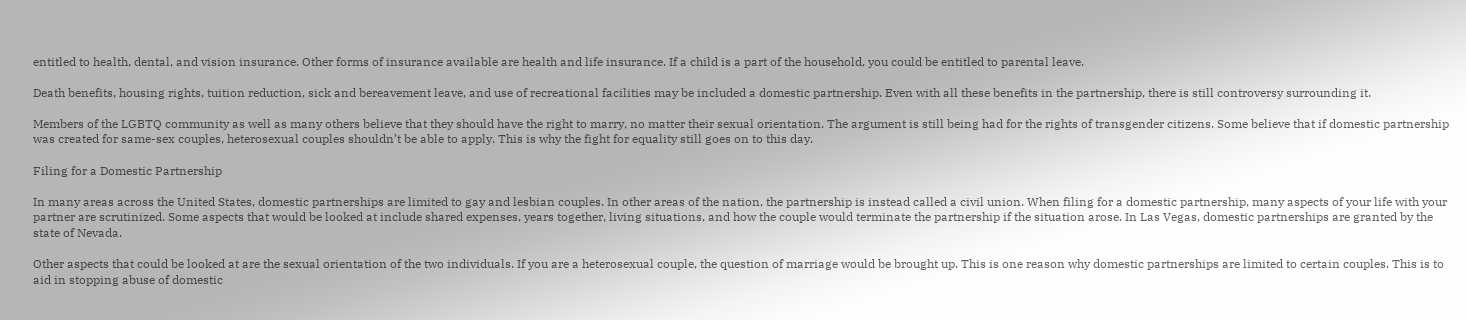entitled to health, dental, and vision insurance. Other forms of insurance available are health and life insurance. If a child is a part of the household, you could be entitled to parental leave.

Death benefits, housing rights, tuition reduction, sick and bereavement leave, and use of recreational facilities may be included a domestic partnership. Even with all these benefits in the partnership, there is still controversy surrounding it.

Members of the LGBTQ community as well as many others believe that they should have the right to marry, no matter their sexual orientation. The argument is still being had for the rights of transgender citizens. Some believe that if domestic partnership was created for same-sex couples, heterosexual couples shouldn’t be able to apply. This is why the fight for equality still goes on to this day.

Filing for a Domestic Partnership

In many areas across the United States, domestic partnerships are limited to gay and lesbian couples. In other areas of the nation, the partnership is instead called a civil union. When filing for a domestic partnership, many aspects of your life with your partner are scrutinized. Some aspects that would be looked at include shared expenses, years together, living situations, and how the couple would terminate the partnership if the situation arose. In Las Vegas, domestic partnerships are granted by the state of Nevada.

Other aspects that could be looked at are the sexual orientation of the two individuals. If you are a heterosexual couple, the question of marriage would be brought up. This is one reason why domestic partnerships are limited to certain couples. This is to aid in stopping abuse of domestic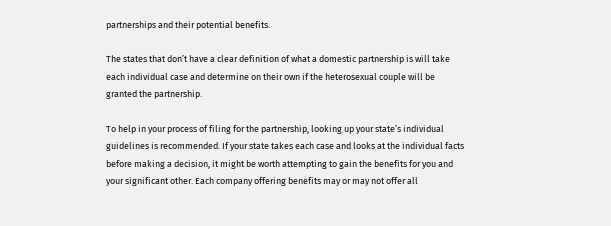partnerships and their potential benefits.

The states that don’t have a clear definition of what a domestic partnership is will take each individual case and determine on their own if the heterosexual couple will be granted the partnership.

To help in your process of filing for the partnership, looking up your state’s individual guidelines is recommended. If your state takes each case and looks at the individual facts before making a decision, it might be worth attempting to gain the benefits for you and your significant other. Each company offering benefits may or may not offer all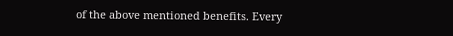of the above mentioned benefits. Every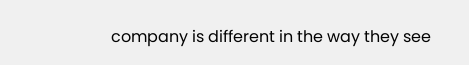company is different in the way they see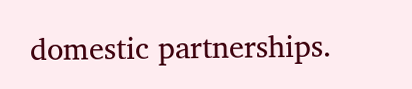domestic partnerships.